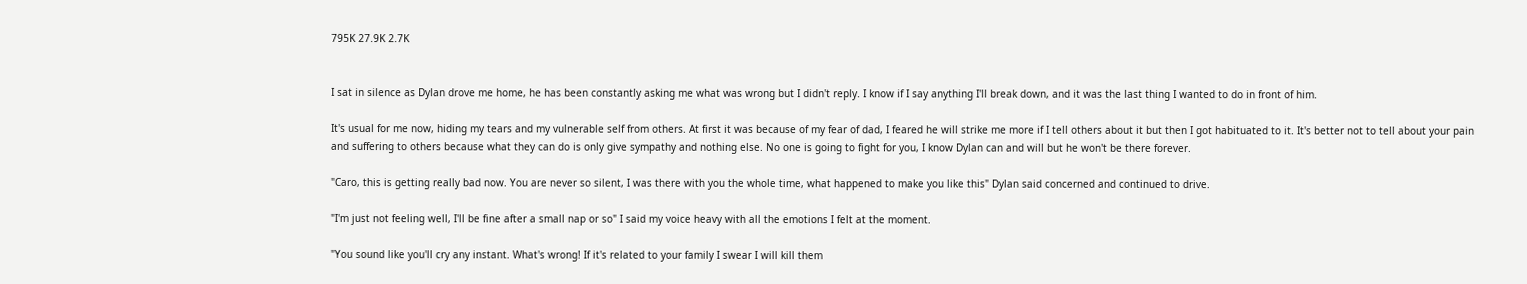795K 27.9K 2.7K


I sat in silence as Dylan drove me home, he has been constantly asking me what was wrong but I didn't reply. I know if I say anything I'll break down, and it was the last thing I wanted to do in front of him.

It's usual for me now, hiding my tears and my vulnerable self from others. At first it was because of my fear of dad, I feared he will strike me more if I tell others about it but then I got habituated to it. It's better not to tell about your pain and suffering to others because what they can do is only give sympathy and nothing else. No one is going to fight for you, I know Dylan can and will but he won't be there forever.

"Caro, this is getting really bad now. You are never so silent, I was there with you the whole time, what happened to make you like this" Dylan said concerned and continued to drive.

"I'm just not feeling well, I'll be fine after a small nap or so" I said my voice heavy with all the emotions I felt at the moment.

"You sound like you'll cry any instant. What's wrong! If it's related to your family I swear I will kill them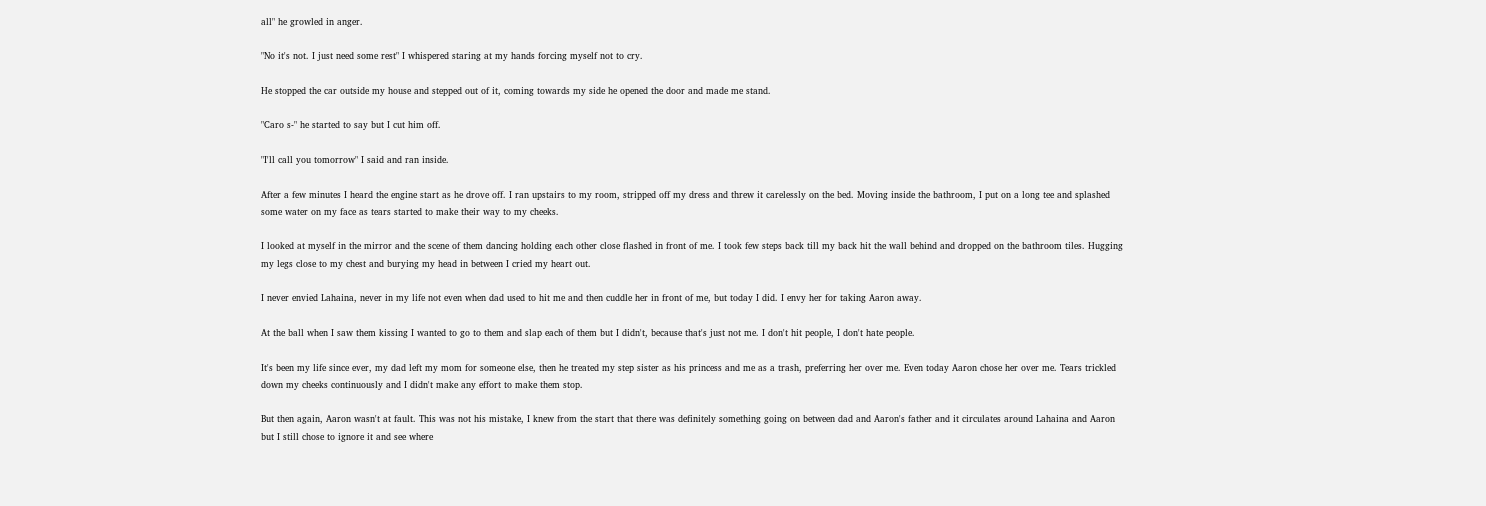all" he growled in anger.

"No it's not. I just need some rest" I whispered staring at my hands forcing myself not to cry.

He stopped the car outside my house and stepped out of it, coming towards my side he opened the door and made me stand.

"Caro s-" he started to say but I cut him off.

"I'll call you tomorrow" I said and ran inside.

After a few minutes I heard the engine start as he drove off. I ran upstairs to my room, stripped off my dress and threw it carelessly on the bed. Moving inside the bathroom, I put on a long tee and splashed some water on my face as tears started to make their way to my cheeks.

I looked at myself in the mirror and the scene of them dancing holding each other close flashed in front of me. I took few steps back till my back hit the wall behind and dropped on the bathroom tiles. Hugging my legs close to my chest and burying my head in between I cried my heart out.

I never envied Lahaina, never in my life not even when dad used to hit me and then cuddle her in front of me, but today I did. I envy her for taking Aaron away.

At the ball when I saw them kissing I wanted to go to them and slap each of them but I didn't, because that's just not me. I don't hit people, I don't hate people.

It's been my life since ever, my dad left my mom for someone else, then he treated my step sister as his princess and me as a trash, preferring her over me. Even today Aaron chose her over me. Tears trickled down my cheeks continuously and I didn't make any effort to make them stop.

But then again, Aaron wasn't at fault. This was not his mistake, I knew from the start that there was definitely something going on between dad and Aaron's father and it circulates around Lahaina and Aaron but I still chose to ignore it and see where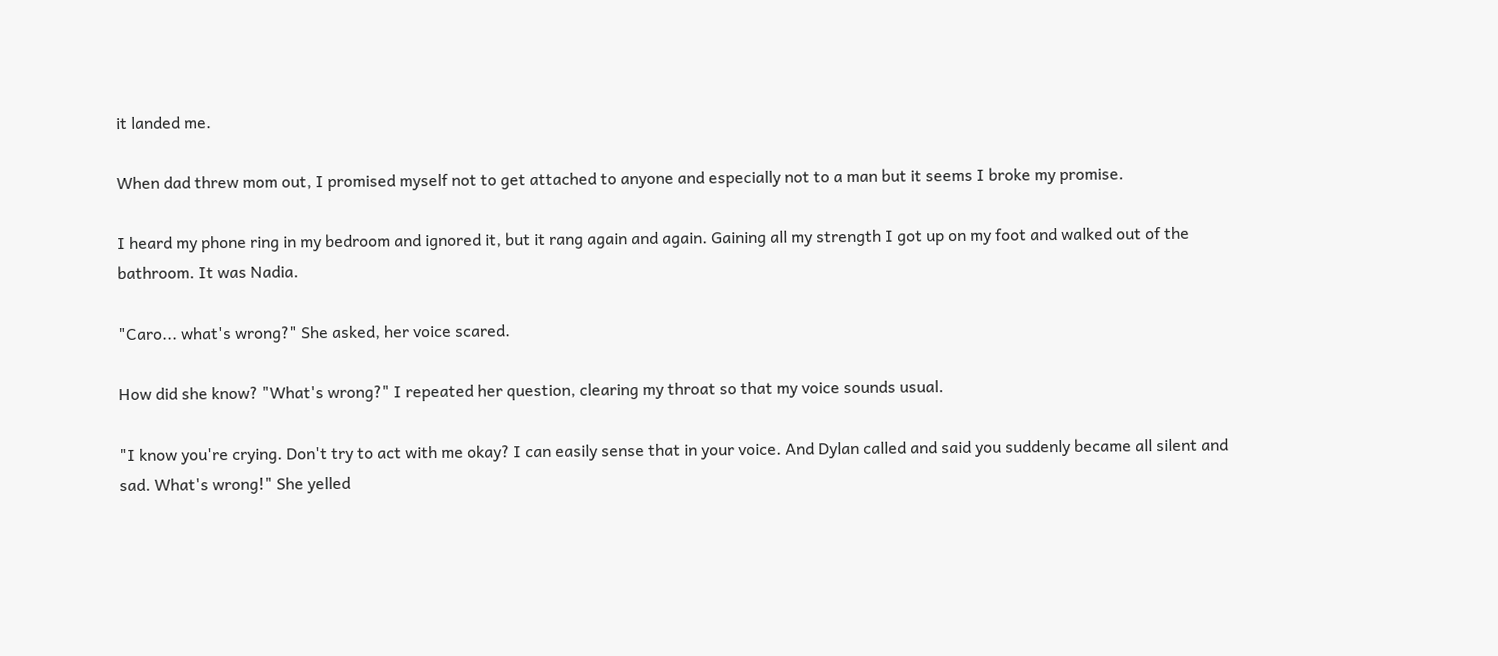it landed me.

When dad threw mom out, I promised myself not to get attached to anyone and especially not to a man but it seems I broke my promise.

I heard my phone ring in my bedroom and ignored it, but it rang again and again. Gaining all my strength I got up on my foot and walked out of the bathroom. It was Nadia.

"Caro... what's wrong?" She asked, her voice scared.

How did she know? "What's wrong?" I repeated her question, clearing my throat so that my voice sounds usual.

"I know you're crying. Don't try to act with me okay? I can easily sense that in your voice. And Dylan called and said you suddenly became all silent and sad. What's wrong!" She yelled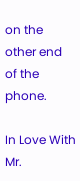on the other end of the phone.

In Love With Mr.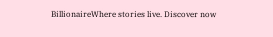BillionaireWhere stories live. Discover now